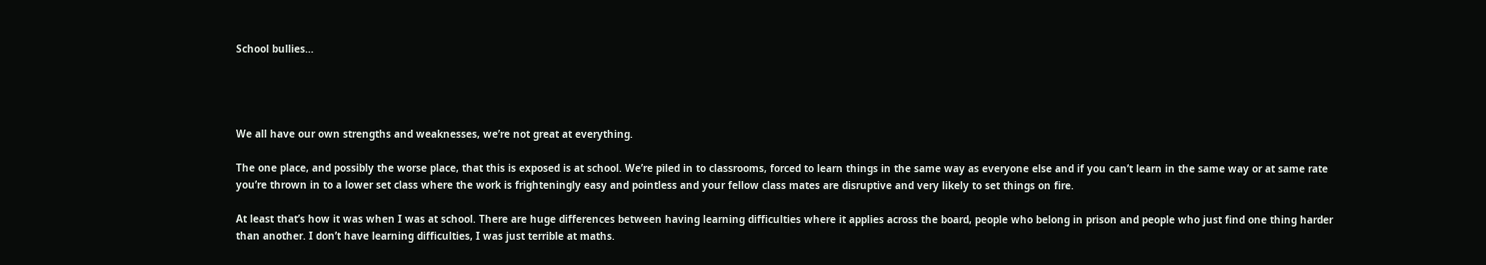School bullies…




We all have our own strengths and weaknesses, we’re not great at everything.

The one place, and possibly the worse place, that this is exposed is at school. We’re piled in to classrooms, forced to learn things in the same way as everyone else and if you can’t learn in the same way or at same rate you’re thrown in to a lower set class where the work is frighteningly easy and pointless and your fellow class mates are disruptive and very likely to set things on fire.

At least that’s how it was when I was at school. There are huge differences between having learning difficulties where it applies across the board, people who belong in prison and people who just find one thing harder than another. I don’t have learning difficulties, I was just terrible at maths.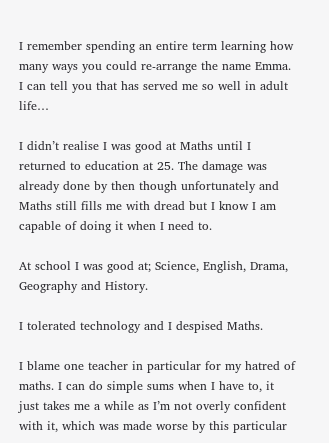I remember spending an entire term learning how many ways you could re-arrange the name Emma. I can tell you that has served me so well in adult life…

I didn’t realise I was good at Maths until I returned to education at 25. The damage was already done by then though unfortunately and Maths still fills me with dread but I know I am capable of doing it when I need to.

At school I was good at; Science, English, Drama, Geography and History.

I tolerated technology and I despised Maths.

I blame one teacher in particular for my hatred of maths. I can do simple sums when I have to, it just takes me a while as I’m not overly confident with it, which was made worse by this particular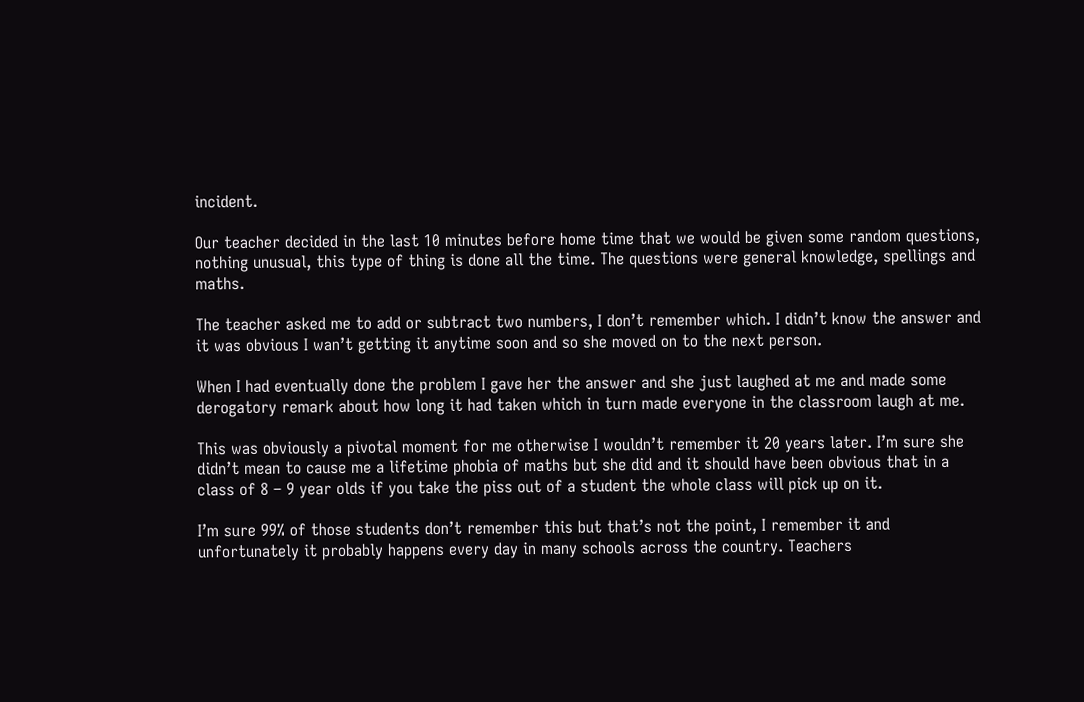incident.

Our teacher decided in the last 10 minutes before home time that we would be given some random questions, nothing unusual, this type of thing is done all the time. The questions were general knowledge, spellings and maths.

The teacher asked me to add or subtract two numbers, I don’t remember which. I didn’t know the answer and it was obvious I wan’t getting it anytime soon and so she moved on to the next person.

When I had eventually done the problem I gave her the answer and she just laughed at me and made some derogatory remark about how long it had taken which in turn made everyone in the classroom laugh at me.

This was obviously a pivotal moment for me otherwise I wouldn’t remember it 20 years later. I’m sure she didn’t mean to cause me a lifetime phobia of maths but she did and it should have been obvious that in a class of 8 – 9 year olds if you take the piss out of a student the whole class will pick up on it.

I’m sure 99% of those students don’t remember this but that’s not the point, I remember it and unfortunately it probably happens every day in many schools across the country. Teachers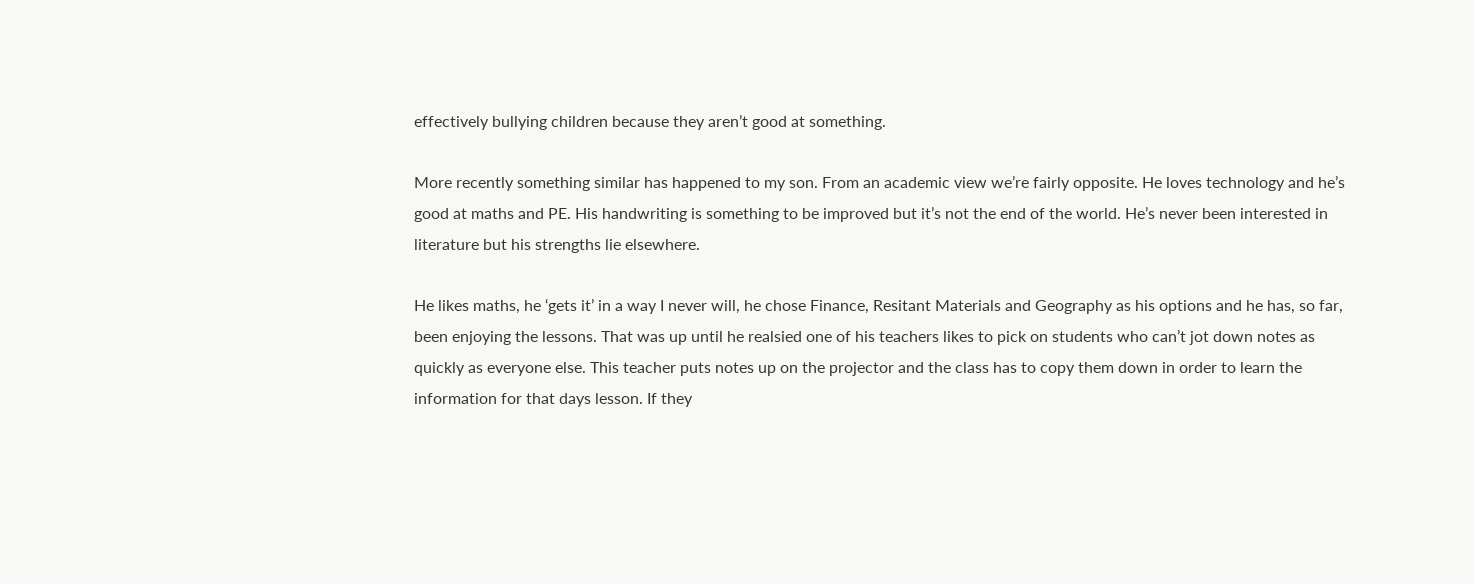effectively bullying children because they aren’t good at something.

More recently something similar has happened to my son. From an academic view we’re fairly opposite. He loves technology and he’s good at maths and PE. His handwriting is something to be improved but it’s not the end of the world. He’s never been interested in literature but his strengths lie elsewhere.

He likes maths, he ‘gets it’ in a way I never will, he chose Finance, Resitant Materials and Geography as his options and he has, so far, been enjoying the lessons. That was up until he realsied one of his teachers likes to pick on students who can’t jot down notes as quickly as everyone else. This teacher puts notes up on the projector and the class has to copy them down in order to learn the information for that days lesson. If they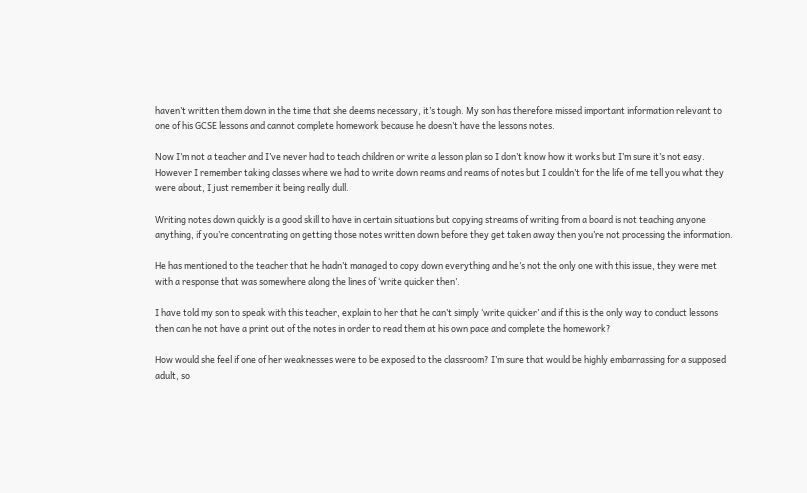haven’t written them down in the time that she deems necessary, it’s tough. My son has therefore missed important information relevant to one of his GCSE lessons and cannot complete homework because he doesn’t have the lessons notes.

Now I’m not a teacher and I’ve never had to teach children or write a lesson plan so I don’t know how it works but I’m sure it’s not easy. However I remember taking classes where we had to write down reams and reams of notes but I couldn’t for the life of me tell you what they were about, I just remember it being really dull.

Writing notes down quickly is a good skill to have in certain situations but copying streams of writing from a board is not teaching anyone anything, if you’re concentrating on getting those notes written down before they get taken away then you’re not processing the information.

He has mentioned to the teacher that he hadn’t managed to copy down everything and he’s not the only one with this issue, they were met with a response that was somewhere along the lines of ‘write quicker then’.

I have told my son to speak with this teacher, explain to her that he can’t simply ‘write quicker’ and if this is the only way to conduct lessons then can he not have a print out of the notes in order to read them at his own pace and complete the homework?

How would she feel if one of her weaknesses were to be exposed to the classroom? I’m sure that would be highly embarrassing for a supposed adult, so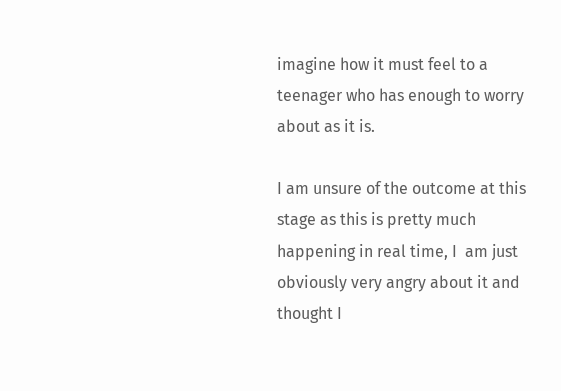imagine how it must feel to a teenager who has enough to worry about as it is.

I am unsure of the outcome at this stage as this is pretty much happening in real time, I  am just obviously very angry about it and thought I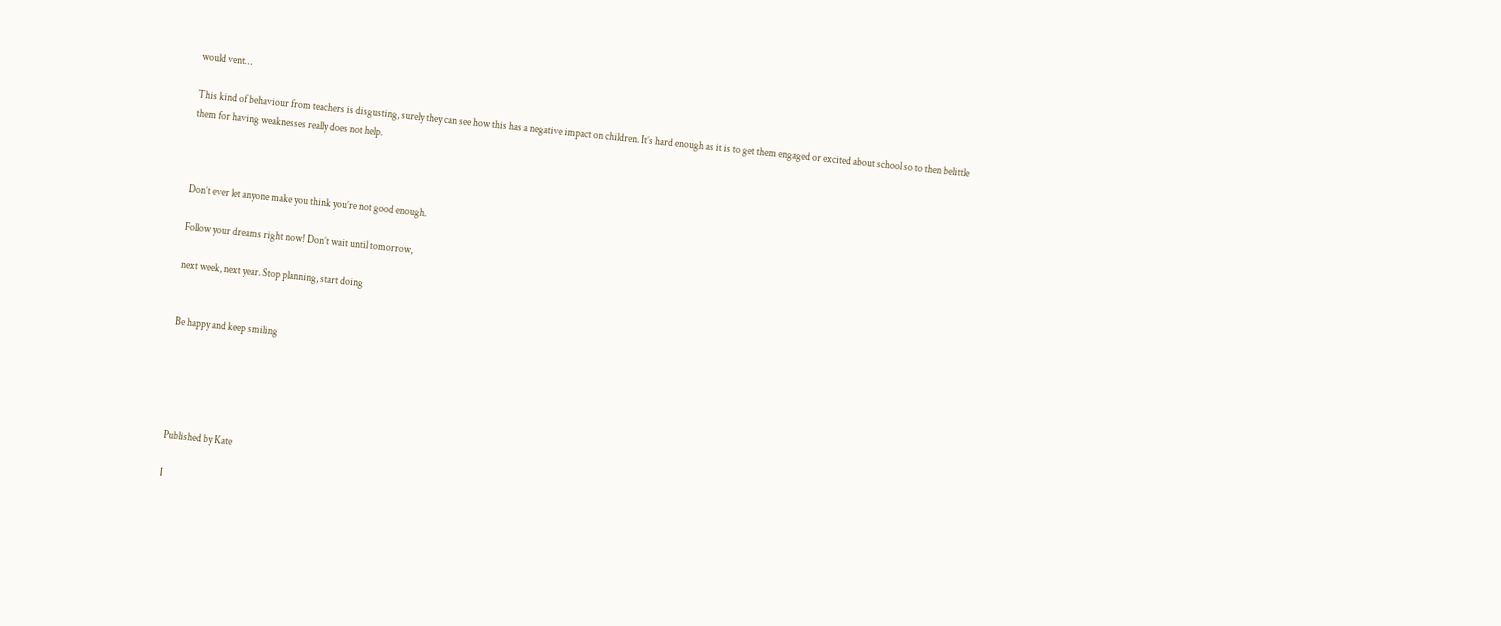would vent…

This kind of behaviour from teachers is disgusting, surely they can see how this has a negative impact on children. It’s hard enough as it is to get them engaged or excited about school so to then belittle them for having weaknesses really does not help.



Don’t ever let anyone make you think you’re not good enough.

Follow your dreams right now! Don’t wait until tomorrow,

next week, next year. Stop planning, start doing


Be happy and keep smiling





Published by Kate

I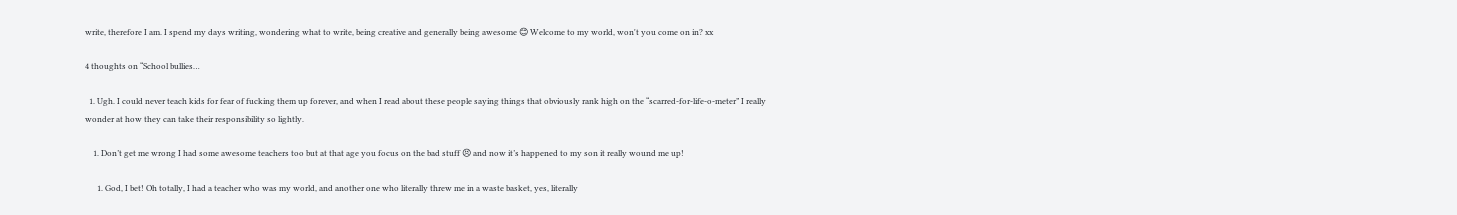write, therefore I am. I spend my days writing, wondering what to write, being creative and generally being awesome 😊 Welcome to my world, won't you come on in? xx

4 thoughts on “School bullies…

  1. Ugh. I could never teach kids for fear of fucking them up forever, and when I read about these people saying things that obviously rank high on the “scarred-for-life-o-meter” I really wonder at how they can take their responsibility so lightly.

    1. Don’t get me wrong I had some awesome teachers too but at that age you focus on the bad stuff 😣 and now it’s happened to my son it really wound me up!

      1. God, I bet! Oh totally, I had a teacher who was my world, and another one who literally threw me in a waste basket, yes, literally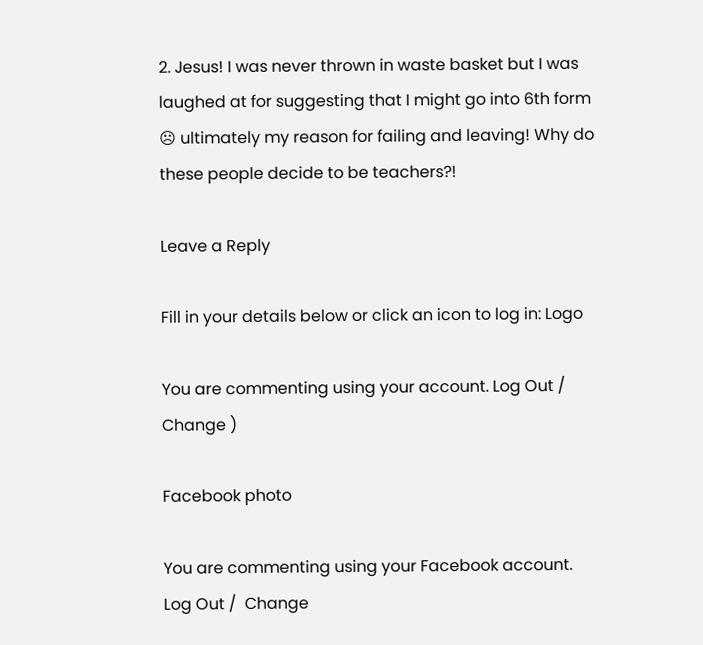2. Jesus! I was never thrown in waste basket but I was laughed at for suggesting that I might go into 6th form ☹ ultimately my reason for failing and leaving! Why do these people decide to be teachers?!

Leave a Reply

Fill in your details below or click an icon to log in: Logo

You are commenting using your account. Log Out /  Change )

Facebook photo

You are commenting using your Facebook account. Log Out /  Change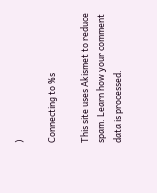)

Connecting to %s

This site uses Akismet to reduce spam. Learn how your comment data is processed.